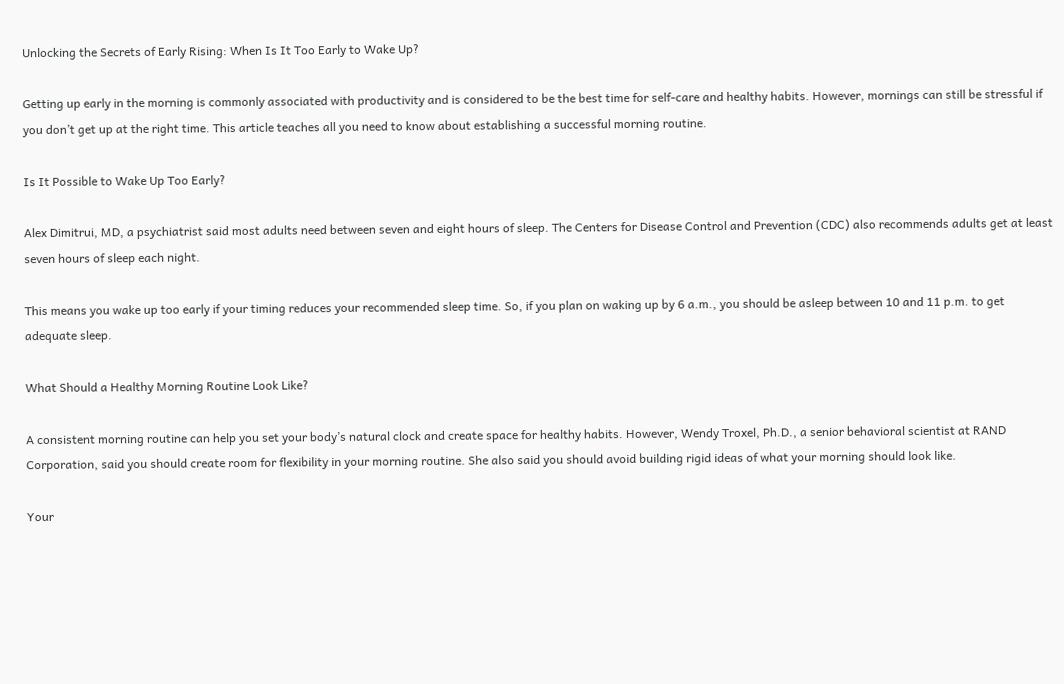Unlocking the Secrets of Early Rising: When Is It Too Early to Wake Up?

Getting up early in the morning is commonly associated with productivity and is considered to be the best time for self-care and healthy habits. However, mornings can still be stressful if you don’t get up at the right time. This article teaches all you need to know about establishing a successful morning routine.

Is It Possible to Wake Up Too Early?

Alex Dimitrui, MD, a psychiatrist said most adults need between seven and eight hours of sleep. The Centers for Disease Control and Prevention (CDC) also recommends adults get at least seven hours of sleep each night.

This means you wake up too early if your timing reduces your recommended sleep time. So, if you plan on waking up by 6 a.m., you should be asleep between 10 and 11 p.m. to get adequate sleep.

What Should a Healthy Morning Routine Look Like?

A consistent morning routine can help you set your body’s natural clock and create space for healthy habits. However, Wendy Troxel, Ph.D., a senior behavioral scientist at RAND Corporation, said you should create room for flexibility in your morning routine. She also said you should avoid building rigid ideas of what your morning should look like.

Your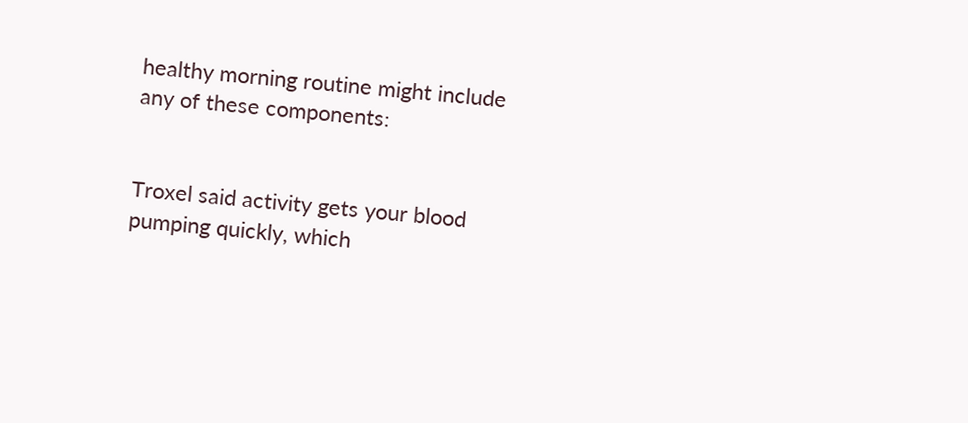healthy morning routine might include any of these components:


Troxel said activity gets your blood pumping quickly, which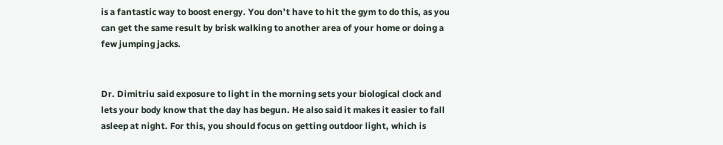is a fantastic way to boost energy. You don’t have to hit the gym to do this, as you can get the same result by brisk walking to another area of your home or doing a few jumping jacks.


Dr. Dimitriu said exposure to light in the morning sets your biological clock and lets your body know that the day has begun. He also said it makes it easier to fall asleep at night. For this, you should focus on getting outdoor light, which is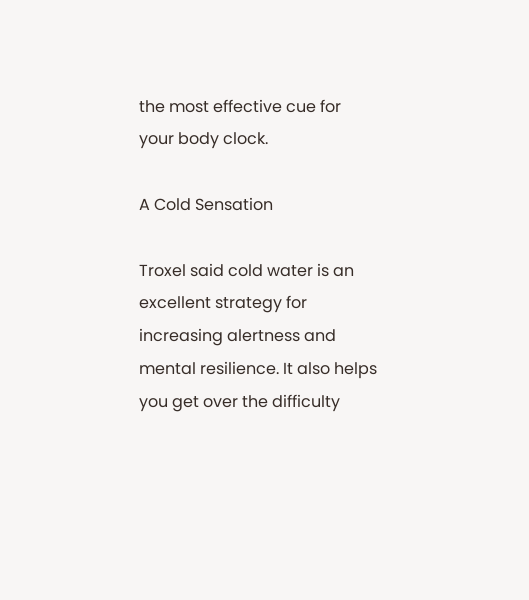the most effective cue for your body clock.

A Cold Sensation

Troxel said cold water is an excellent strategy for increasing alertness and mental resilience. It also helps you get over the difficulty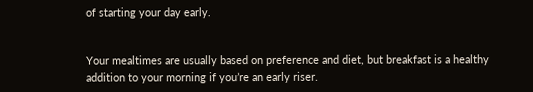of starting your day early.


Your mealtimes are usually based on preference and diet, but breakfast is a healthy addition to your morning if you’re an early riser.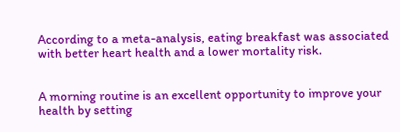According to a meta-analysis, eating breakfast was associated with better heart health and a lower mortality risk.


A morning routine is an excellent opportunity to improve your health by setting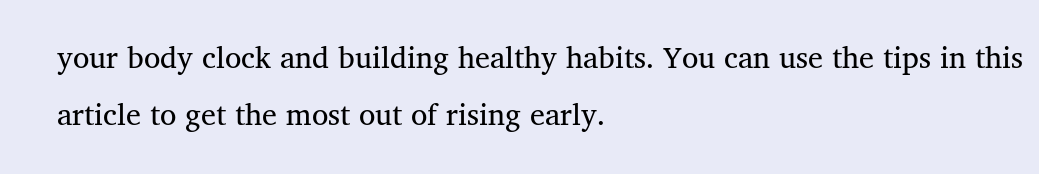your body clock and building healthy habits. You can use the tips in this article to get the most out of rising early.